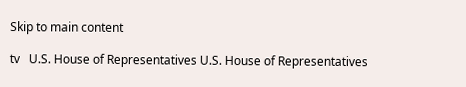Skip to main content

tv   U.S. House of Representatives U.S. House of Representatives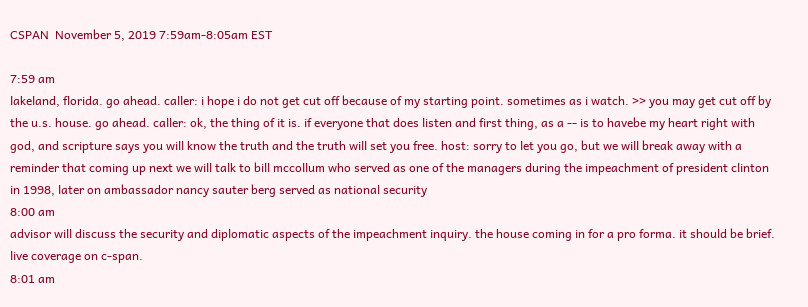CSPAN  November 5, 2019 7:59am-8:05am EST

7:59 am
lakeland, florida. go ahead. caller: i hope i do not get cut off because of my starting point. sometimes as i watch. >> you may get cut off by the u.s. house. go ahead. caller: ok, the thing of it is. if everyone that does listen and first thing, as a -- is to havebe my heart right with god, and scripture says you will know the truth and the truth will set you free. host: sorry to let you go, but we will break away with a reminder that coming up next we will talk to bill mccollum who served as one of the managers during the impeachment of president clinton in 1998, later on ambassador nancy sauter berg served as national security
8:00 am
advisor will discuss the security and diplomatic aspects of the impeachment inquiry. the house coming in for a pro forma. it should be brief. live coverage on c-span.
8:01 am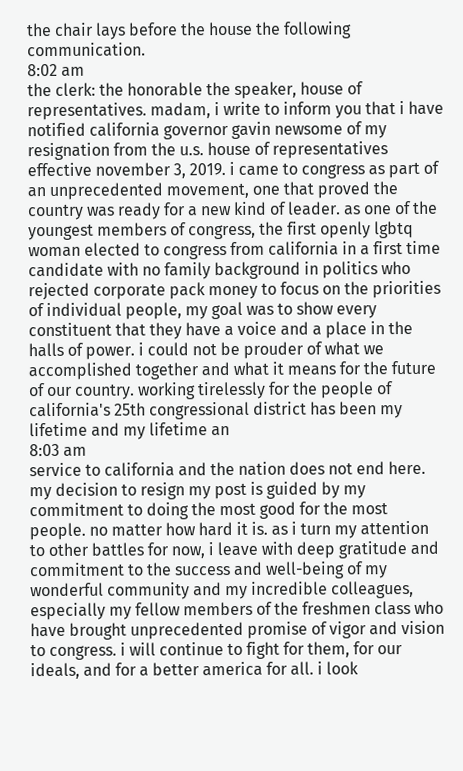the chair lays before the house the following communication.
8:02 am
the clerk: the honorable the speaker, house of representatives. madam, i write to inform you that i have notified california governor gavin newsome of my resignation from the u.s. house of representatives effective november 3, 2019. i came to congress as part of an unprecedented movement, one that proved the country was ready for a new kind of leader. as one of the youngest members of congress, the first openly lgbtq woman elected to congress from california in a first time candidate with no family background in politics who rejected corporate pack money to focus on the priorities of individual people, my goal was to show every constituent that they have a voice and a place in the halls of power. i could not be prouder of what we accomplished together and what it means for the future of our country. working tirelessly for the people of california's 25th congressional district has been my lifetime and my lifetime an
8:03 am
service to california and the nation does not end here. my decision to resign my post is guided by my commitment to doing the most good for the most people. no matter how hard it is. as i turn my attention to other battles for now, i leave with deep gratitude and commitment to the success and well-being of my wonderful community and my incredible colleagues, especially my fellow members of the freshmen class who have brought unprecedented promise of vigor and vision to congress. i will continue to fight for them, for our ideals, and for a better america for all. i look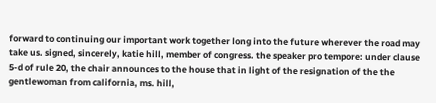forward to continuing our important work together long into the future wherever the road may take us. signed, sincerely, katie hill, member of congress. the speaker pro tempore: under clause 5-d of rule 20, the chair announces to the house that in light of the resignation of the the gentlewoman from california, ms. hill,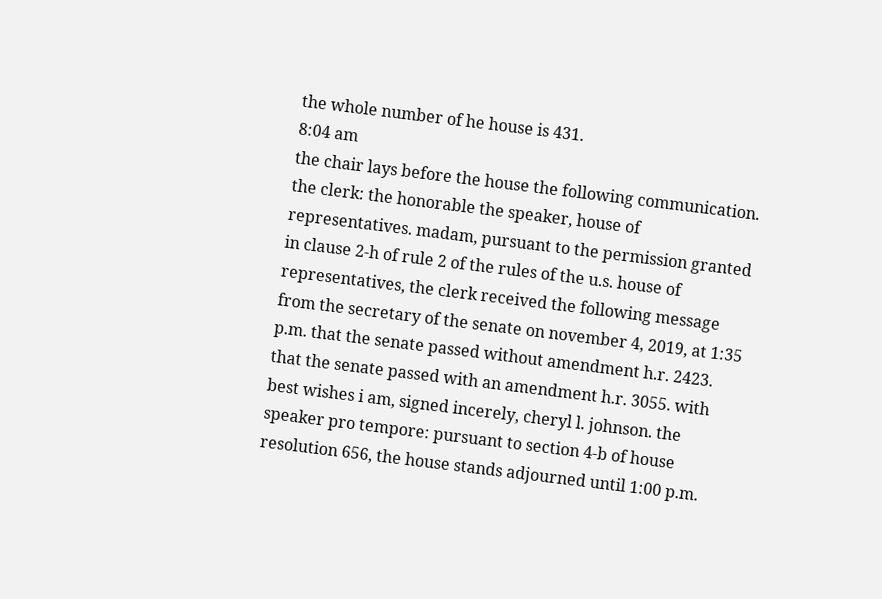the whole number of he house is 431.
8:04 am
the chair lays before the house the following communication. the clerk: the honorable the speaker, house of representatives. madam, pursuant to the permission granted in clause 2-h of rule 2 of the rules of the u.s. house of representatives, the clerk received the following message from the secretary of the senate on november 4, 2019, at 1:35 p.m. that the senate passed without amendment h.r. 2423. that the senate passed with an amendment h.r. 3055. with best wishes i am, signed incerely, cheryl l. johnson. the speaker pro tempore: pursuant to section 4-b of house resolution 656, the house stands adjourned until 1:00 p.m.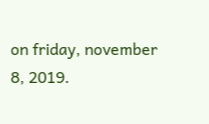on friday, november 8, 2019.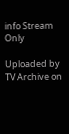info Stream Only

Uploaded by TV Archive on